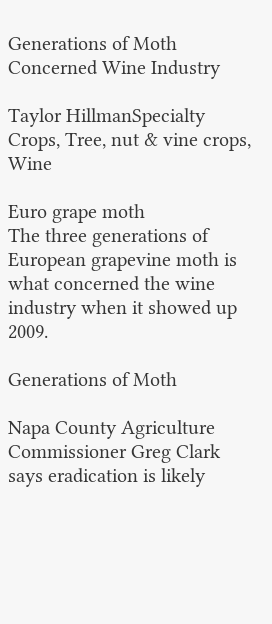Generations of Moth Concerned Wine Industry

Taylor HillmanSpecialty Crops, Tree, nut & vine crops, Wine

Euro grape moth
The three generations of European grapevine moth is what concerned the wine industry when it showed up 2009.

Generations of Moth

Napa County Agriculture Commissioner Greg Clark says eradication is likely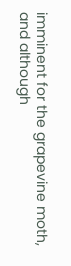imminent for the grapevine moth, and although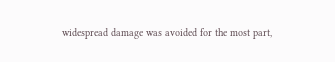widespread damage was avoided for the most part,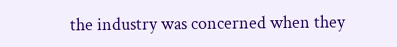the industry was concerned when they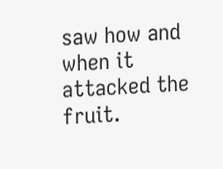saw how and when it attacked the fruit.